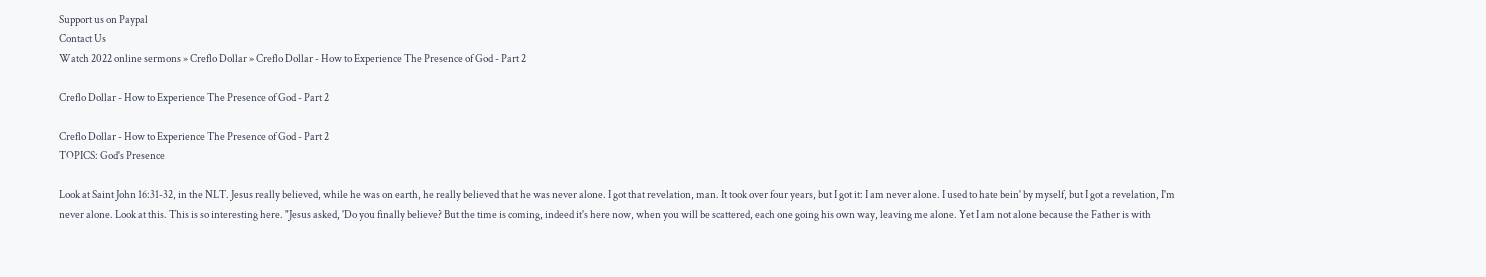Support us on Paypal
Contact Us
Watch 2022 online sermons » Creflo Dollar » Creflo Dollar - How to Experience The Presence of God - Part 2

Creflo Dollar - How to Experience The Presence of God - Part 2

Creflo Dollar - How to Experience The Presence of God - Part 2
TOPICS: God's Presence

Look at Saint John 16:31-32, in the NLT. Jesus really believed, while he was on earth, he really believed that he was never alone. I got that revelation, man. It took over four years, but I got it: I am never alone. I used to hate bein' by myself, but I got a revelation, I'm never alone. Look at this. This is so interesting here. "Jesus asked, 'Do you finally believe? But the time is coming, indeed it's here now, when you will be scattered, each one going his own way, leaving me alone. Yet I am not alone because the Father is with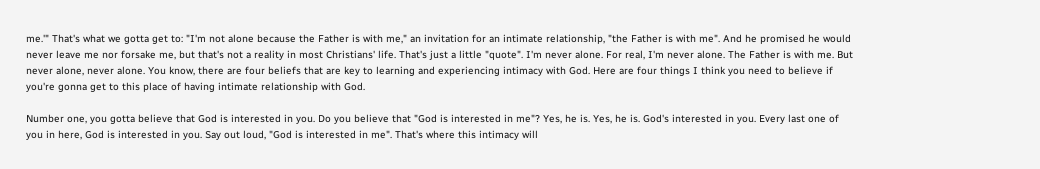me.'" That's what we gotta get to: "I'm not alone because the Father is with me," an invitation for an intimate relationship, "the Father is with me". And he promised he would never leave me nor forsake me, but that's not a reality in most Christians' life. That's just a little "quote". I'm never alone. For real, I'm never alone. The Father is with me. But never alone, never alone. You know, there are four beliefs that are key to learning and experiencing intimacy with God. Here are four things I think you need to believe if you're gonna get to this place of having intimate relationship with God.

Number one, you gotta believe that God is interested in you. Do you believe that "God is interested in me"? Yes, he is. Yes, he is. God's interested in you. Every last one of you in here, God is interested in you. Say out loud, "God is interested in me". That's where this intimacy will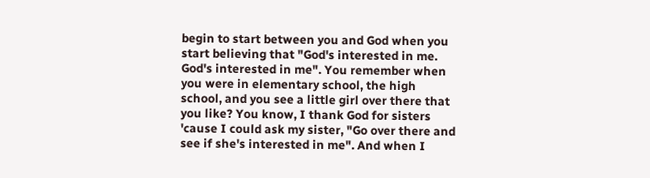begin to start between you and God when you start believing that "God's interested in me. God's interested in me". You remember when you were in elementary school, the high school, and you see a little girl over there that you like? You know, I thank God for sisters 'cause I could ask my sister, "Go over there and see if she's interested in me". And when I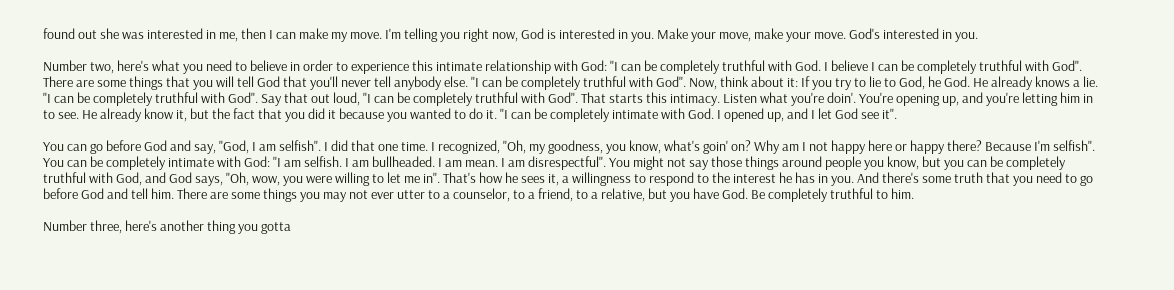found out she was interested in me, then I can make my move. I'm telling you right now, God is interested in you. Make your move, make your move. God's interested in you.

Number two, here's what you need to believe in order to experience this intimate relationship with God: "I can be completely truthful with God. I believe I can be completely truthful with God". There are some things that you will tell God that you'll never tell anybody else. "I can be completely truthful with God". Now, think about it: If you try to lie to God, he God. He already knows a lie. "I can be completely truthful with God". Say that out loud, "I can be completely truthful with God". That starts this intimacy. Listen what you're doin'. You're opening up, and you're letting him in to see. He already know it, but the fact that you did it because you wanted to do it. "I can be completely intimate with God. I opened up, and I let God see it".

You can go before God and say, "God, I am selfish". I did that one time. I recognized, "Oh, my goodness, you know, what's goin' on? Why am I not happy here or happy there? Because I'm selfish". You can be completely intimate with God: "I am selfish. I am bullheaded. I am mean. I am disrespectful". You might not say those things around people you know, but you can be completely truthful with God, and God says, "Oh, wow, you were willing to let me in". That's how he sees it, a willingness to respond to the interest he has in you. And there's some truth that you need to go before God and tell him. There are some things you may not ever utter to a counselor, to a friend, to a relative, but you have God. Be completely truthful to him.

Number three, here's another thing you gotta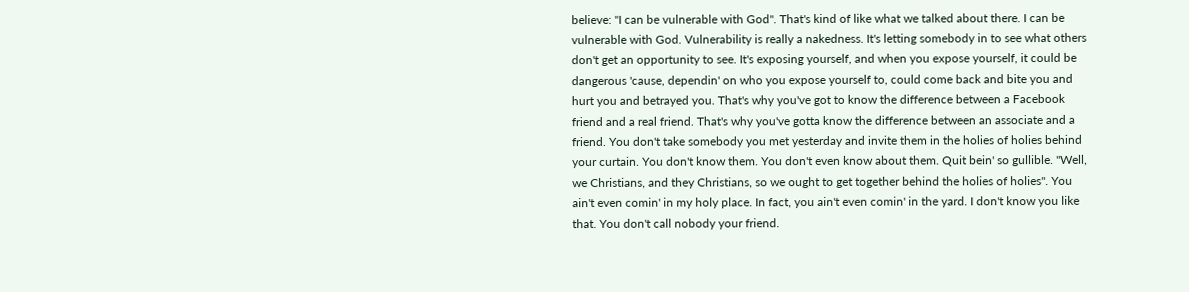believe: "I can be vulnerable with God". That's kind of like what we talked about there. I can be vulnerable with God. Vulnerability is really a nakedness. It's letting somebody in to see what others don't get an opportunity to see. It's exposing yourself, and when you expose yourself, it could be dangerous 'cause, dependin' on who you expose yourself to, could come back and bite you and hurt you and betrayed you. That's why you've got to know the difference between a Facebook friend and a real friend. That's why you've gotta know the difference between an associate and a friend. You don't take somebody you met yesterday and invite them in the holies of holies behind your curtain. You don't know them. You don't even know about them. Quit bein' so gullible. "Well, we Christians, and they Christians, so we ought to get together behind the holies of holies". You ain't even comin' in my holy place. In fact, you ain't even comin' in the yard. I don't know you like that. You don't call nobody your friend.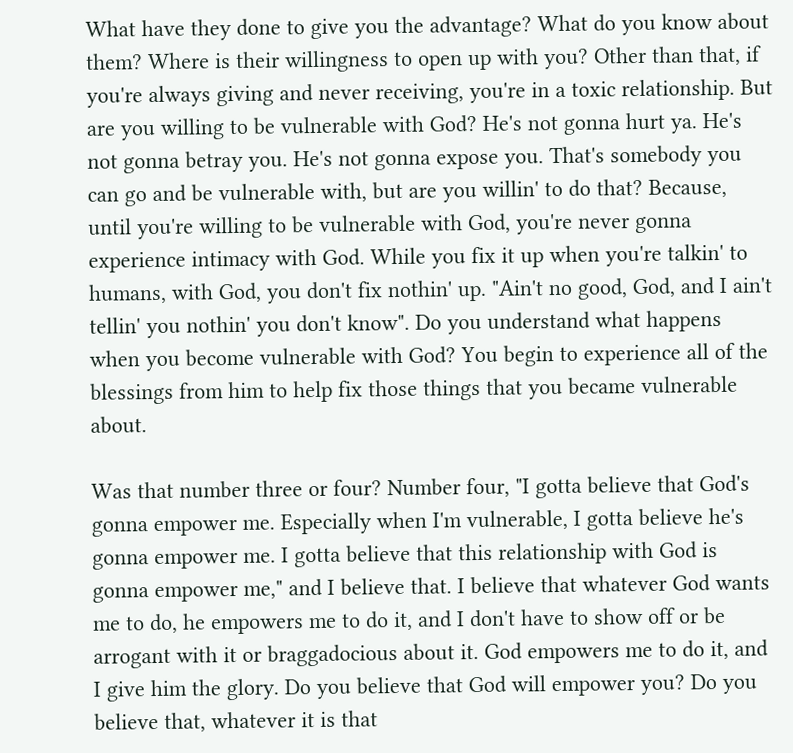What have they done to give you the advantage? What do you know about them? Where is their willingness to open up with you? Other than that, if you're always giving and never receiving, you're in a toxic relationship. But are you willing to be vulnerable with God? He's not gonna hurt ya. He's not gonna betray you. He's not gonna expose you. That's somebody you can go and be vulnerable with, but are you willin' to do that? Because, until you're willing to be vulnerable with God, you're never gonna experience intimacy with God. While you fix it up when you're talkin' to humans, with God, you don't fix nothin' up. "Ain't no good, God, and I ain't tellin' you nothin' you don't know". Do you understand what happens when you become vulnerable with God? You begin to experience all of the blessings from him to help fix those things that you became vulnerable about.

Was that number three or four? Number four, "I gotta believe that God's gonna empower me. Especially when I'm vulnerable, I gotta believe he's gonna empower me. I gotta believe that this relationship with God is gonna empower me," and I believe that. I believe that whatever God wants me to do, he empowers me to do it, and I don't have to show off or be arrogant with it or braggadocious about it. God empowers me to do it, and I give him the glory. Do you believe that God will empower you? Do you believe that, whatever it is that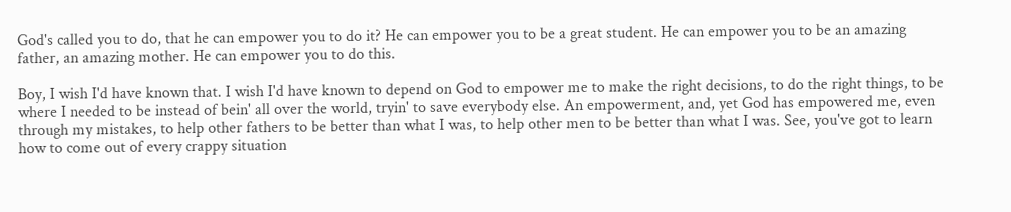God's called you to do, that he can empower you to do it? He can empower you to be a great student. He can empower you to be an amazing father, an amazing mother. He can empower you to do this.

Boy, I wish I'd have known that. I wish I'd have known to depend on God to empower me to make the right decisions, to do the right things, to be where I needed to be instead of bein' all over the world, tryin' to save everybody else. An empowerment, and, yet God has empowered me, even through my mistakes, to help other fathers to be better than what I was, to help other men to be better than what I was. See, you've got to learn how to come out of every crappy situation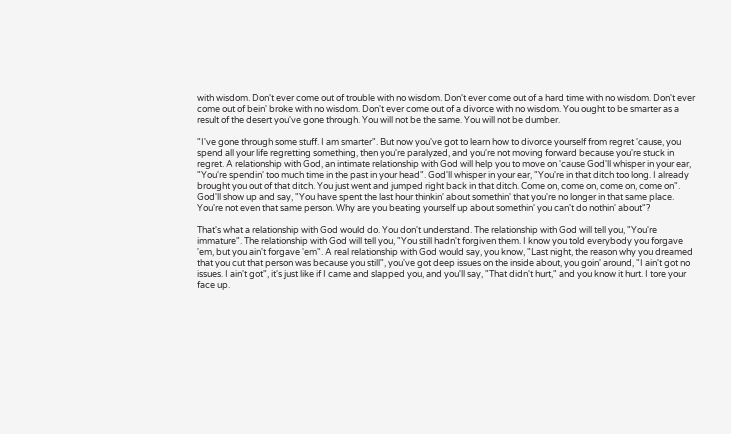with wisdom. Don't ever come out of trouble with no wisdom. Don't ever come out of a hard time with no wisdom. Don't ever come out of bein' broke with no wisdom. Don't ever come out of a divorce with no wisdom. You ought to be smarter as a result of the desert you've gone through. You will not be the same. You will not be dumber.

"I've gone through some stuff. I am smarter". But now you've got to learn how to divorce yourself from regret 'cause, you spend all your life regretting something, then you're paralyzed, and you're not moving forward because you're stuck in regret. A relationship with God, an intimate relationship with God will help you to move on 'cause God'll whisper in your ear, "You're spendin' too much time in the past in your head". God'll whisper in your ear, "You're in that ditch too long. I already brought you out of that ditch. You just went and jumped right back in that ditch. Come on, come on, come on, come on". God'll show up and say, "You have spent the last hour thinkin' about somethin' that you're no longer in that same place. You're not even that same person. Why are you beating yourself up about somethin' you can't do nothin' about"?

That's what a relationship with God would do. You don't understand. The relationship with God will tell you, "You're immature". The relationship with God will tell you, "You still hadn't forgiven them. I know you told everybody you forgave 'em, but you ain't forgave 'em". A real relationship with God would say, you know, "Last night, the reason why you dreamed that you cut that person was because you still", you've got deep issues on the inside about, you goin' around, "I ain't got no issues. I ain't got", it's just like if I came and slapped you, and you'll say, "That didn't hurt," and you know it hurt. I tore your face up.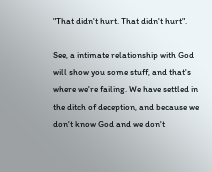"That didn't hurt. That didn't hurt".

See, a intimate relationship with God will show you some stuff, and that's where we're failing. We have settled in the ditch of deception, and because we don't know God and we don't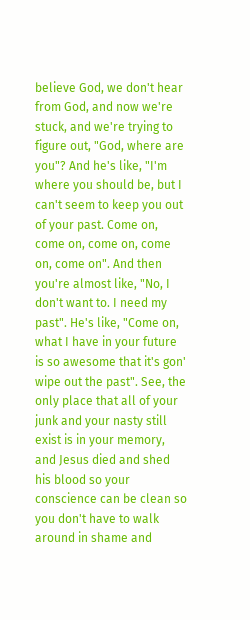believe God, we don't hear from God, and now we're stuck, and we're trying to figure out, "God, where are you"? And he's like, "I'm where you should be, but I can't seem to keep you out of your past. Come on, come on, come on, come on, come on". And then you're almost like, "No, I don't want to. I need my past". He's like, "Come on, what I have in your future is so awesome that it's gon' wipe out the past". See, the only place that all of your junk and your nasty still exist is in your memory, and Jesus died and shed his blood so your conscience can be clean so you don't have to walk around in shame and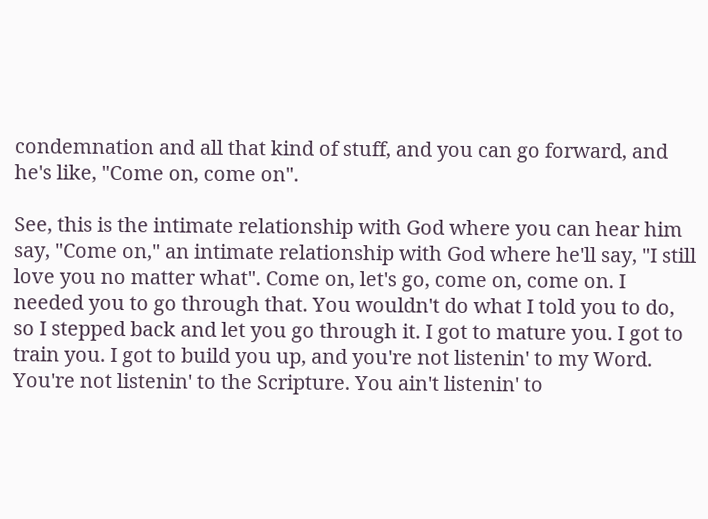condemnation and all that kind of stuff, and you can go forward, and he's like, "Come on, come on".

See, this is the intimate relationship with God where you can hear him say, "Come on," an intimate relationship with God where he'll say, "I still love you no matter what". Come on, let's go, come on, come on. I needed you to go through that. You wouldn't do what I told you to do, so I stepped back and let you go through it. I got to mature you. I got to train you. I got to build you up, and you're not listenin' to my Word. You're not listenin' to the Scripture. You ain't listenin' to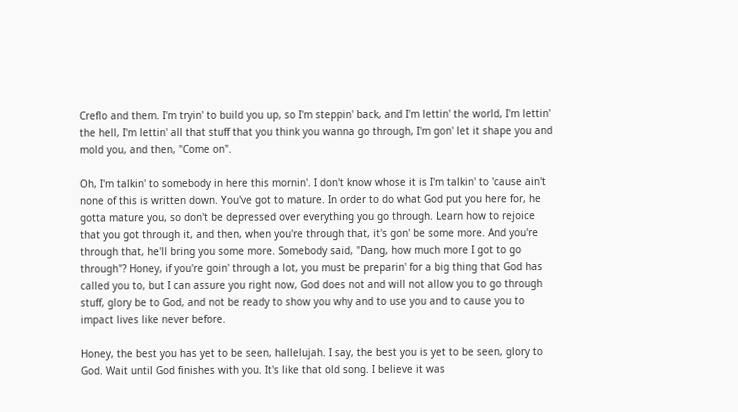Creflo and them. I'm tryin' to build you up, so I'm steppin' back, and I'm lettin' the world, I'm lettin' the hell, I'm lettin' all that stuff that you think you wanna go through, I'm gon' let it shape you and mold you, and then, "Come on".

Oh, I'm talkin' to somebody in here this mornin'. I don't know whose it is I'm talkin' to 'cause ain't none of this is written down. You've got to mature. In order to do what God put you here for, he gotta mature you, so don't be depressed over everything you go through. Learn how to rejoice that you got through it, and then, when you're through that, it's gon' be some more. And you're through that, he'll bring you some more. Somebody said, "Dang, how much more I got to go through"? Honey, if you're goin' through a lot, you must be preparin' for a big thing that God has called you to, but I can assure you right now, God does not and will not allow you to go through stuff, glory be to God, and not be ready to show you why and to use you and to cause you to impact lives like never before.

Honey, the best you has yet to be seen, hallelujah. I say, the best you is yet to be seen, glory to God. Wait until God finishes with you. It's like that old song. I believe it was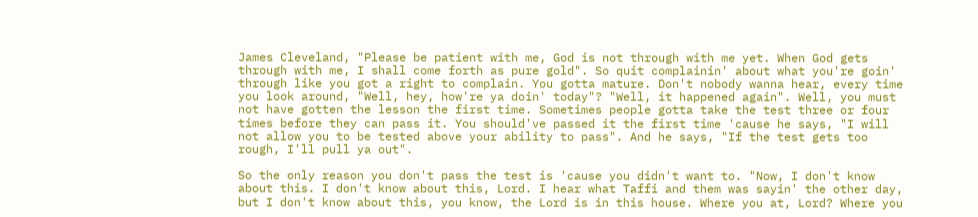James Cleveland, "Please be patient with me, God is not through with me yet. When God gets through with me, I shall come forth as pure gold". So quit complainin' about what you're goin' through like you got a right to complain. You gotta mature. Don't nobody wanna hear, every time you look around, "Well, hey, how're ya doin' today"? "Well, it happened again". Well, you must not have gotten the lesson the first time. Sometimes people gotta take the test three or four times before they can pass it. You should've passed it the first time 'cause he says, "I will not allow you to be tested above your ability to pass". And he says, "If the test gets too rough, I'll pull ya out".

So the only reason you don't pass the test is 'cause you didn't want to. "Now, I don't know about this. I don't know about this, Lord. I hear what Taffi and them was sayin' the other day, but I don't know about this, you know, the Lord is in this house. Where you at, Lord? Where you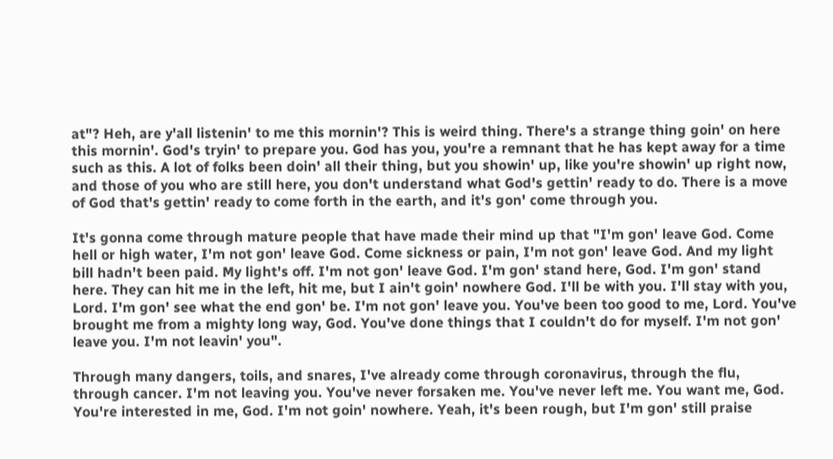at"? Heh, are y'all listenin' to me this mornin'? This is weird thing. There's a strange thing goin' on here this mornin'. God's tryin' to prepare you. God has you, you're a remnant that he has kept away for a time such as this. A lot of folks been doin' all their thing, but you showin' up, like you're showin' up right now, and those of you who are still here, you don't understand what God's gettin' ready to do. There is a move of God that's gettin' ready to come forth in the earth, and it's gon' come through you.

It's gonna come through mature people that have made their mind up that "I'm gon' leave God. Come hell or high water, I'm not gon' leave God. Come sickness or pain, I'm not gon' leave God. And my light bill hadn't been paid. My light's off. I'm not gon' leave God. I'm gon' stand here, God. I'm gon' stand here. They can hit me in the left, hit me, but I ain't goin' nowhere God. I'll be with you. I'll stay with you, Lord. I'm gon' see what the end gon' be. I'm not gon' leave you. You've been too good to me, Lord. You've brought me from a mighty long way, God. You've done things that I couldn't do for myself. I'm not gon' leave you. I'm not leavin' you".

Through many dangers, toils, and snares, I've already come through coronavirus, through the flu, through cancer. I'm not leaving you. You've never forsaken me. You've never left me. You want me, God. You're interested in me, God. I'm not goin' nowhere. Yeah, it's been rough, but I'm gon' still praise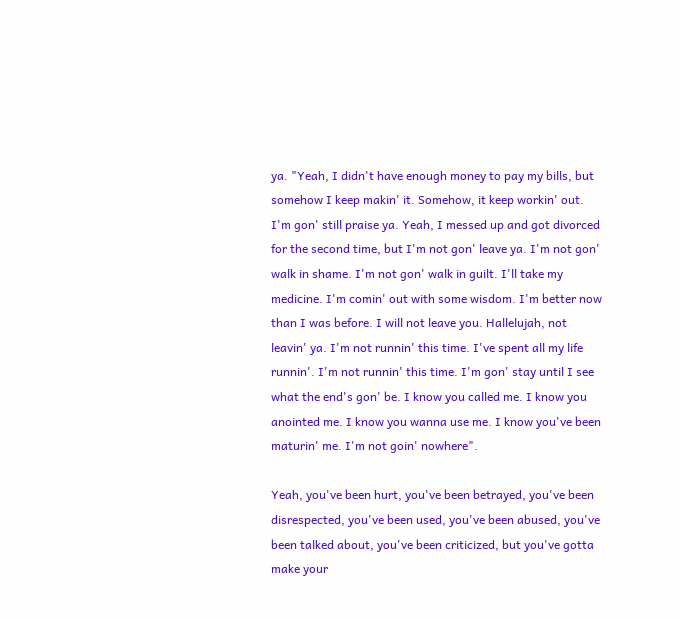ya. "Yeah, I didn't have enough money to pay my bills, but somehow I keep makin' it. Somehow, it keep workin' out. I'm gon' still praise ya. Yeah, I messed up and got divorced for the second time, but I'm not gon' leave ya. I'm not gon' walk in shame. I'm not gon' walk in guilt. I'll take my medicine. I'm comin' out with some wisdom. I'm better now than I was before. I will not leave you. Hallelujah, not leavin' ya. I'm not runnin' this time. I've spent all my life runnin'. I'm not runnin' this time. I'm gon' stay until I see what the end's gon' be. I know you called me. I know you anointed me. I know you wanna use me. I know you've been maturin' me. I'm not goin' nowhere".

Yeah, you've been hurt, you've been betrayed, you've been disrespected, you've been used, you've been abused, you've been talked about, you've been criticized, but you've gotta make your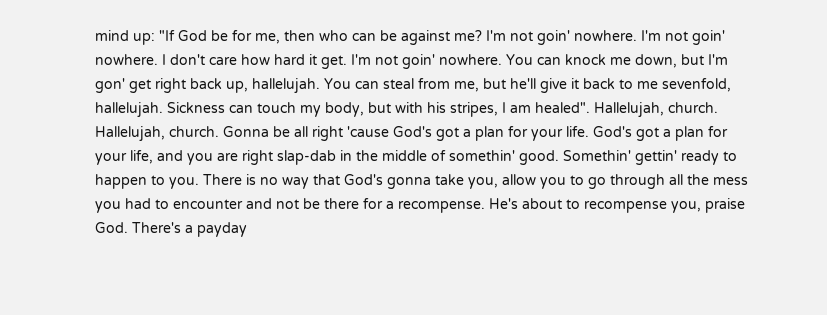mind up: "If God be for me, then who can be against me? I'm not goin' nowhere. I'm not goin' nowhere. I don't care how hard it get. I'm not goin' nowhere. You can knock me down, but I'm gon' get right back up, hallelujah. You can steal from me, but he'll give it back to me sevenfold, hallelujah. Sickness can touch my body, but with his stripes, I am healed". Hallelujah, church. Hallelujah, church. Gonna be all right 'cause God's got a plan for your life. God's got a plan for your life, and you are right slap-dab in the middle of somethin' good. Somethin' gettin' ready to happen to you. There is no way that God's gonna take you, allow you to go through all the mess you had to encounter and not be there for a recompense. He's about to recompense you, praise God. There's a payday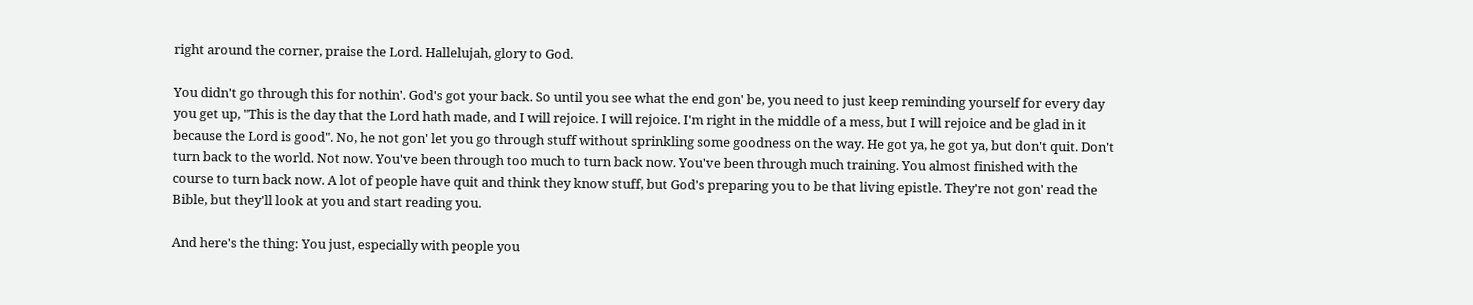right around the corner, praise the Lord. Hallelujah, glory to God.

You didn't go through this for nothin'. God's got your back. So until you see what the end gon' be, you need to just keep reminding yourself for every day you get up, "This is the day that the Lord hath made, and I will rejoice. I will rejoice. I'm right in the middle of a mess, but I will rejoice and be glad in it because the Lord is good". No, he not gon' let you go through stuff without sprinkling some goodness on the way. He got ya, he got ya, but don't quit. Don't turn back to the world. Not now. You've been through too much to turn back now. You've been through much training. You almost finished with the course to turn back now. A lot of people have quit and think they know stuff, but God's preparing you to be that living epistle. They're not gon' read the Bible, but they'll look at you and start reading you.

And here's the thing: You just, especially with people you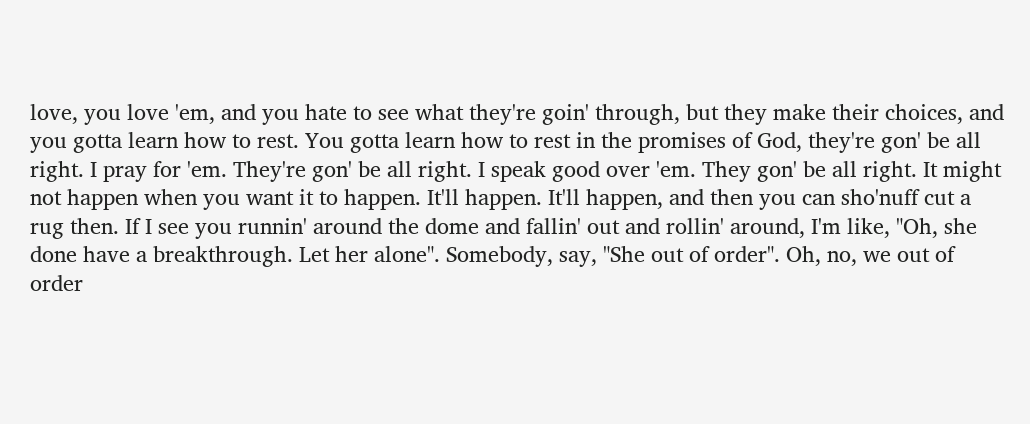love, you love 'em, and you hate to see what they're goin' through, but they make their choices, and you gotta learn how to rest. You gotta learn how to rest in the promises of God, they're gon' be all right. I pray for 'em. They're gon' be all right. I speak good over 'em. They gon' be all right. It might not happen when you want it to happen. It'll happen. It'll happen, and then you can sho'nuff cut a rug then. If I see you runnin' around the dome and fallin' out and rollin' around, I'm like, "Oh, she done have a breakthrough. Let her alone". Somebody, say, "She out of order". Oh, no, we out of order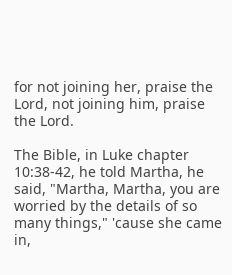for not joining her, praise the Lord, not joining him, praise the Lord.

The Bible, in Luke chapter 10:38-42, he told Martha, he said, "Martha, Martha, you are worried by the details of so many things," 'cause she came in,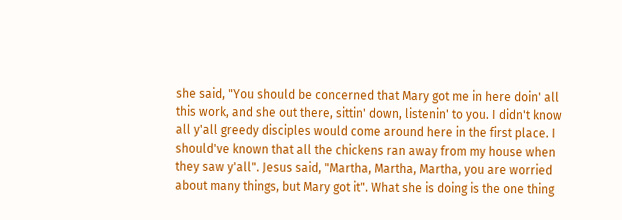she said, "You should be concerned that Mary got me in here doin' all this work, and she out there, sittin' down, listenin' to you. I didn't know all y'all greedy disciples would come around here in the first place. I should've known that all the chickens ran away from my house when they saw y'all". Jesus said, "Martha, Martha, Martha, you are worried about many things, but Mary got it". What she is doing is the one thing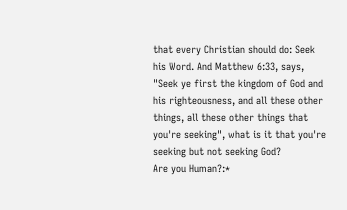that every Christian should do: Seek his Word. And Matthew 6:33, says, "Seek ye first the kingdom of God and his righteousness, and all these other things, all these other things that you're seeking", what is it that you're seeking but not seeking God?
Are you Human?:*